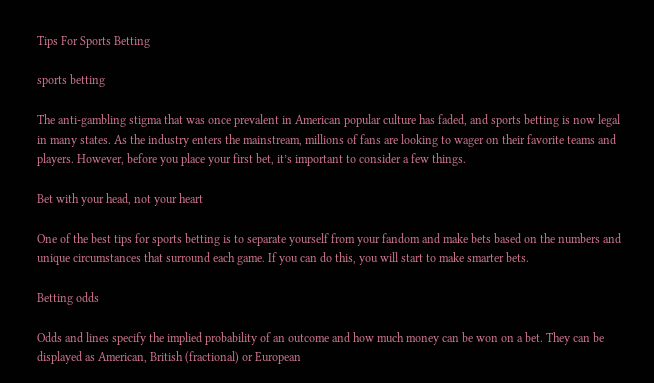Tips For Sports Betting

sports betting

The anti-gambling stigma that was once prevalent in American popular culture has faded, and sports betting is now legal in many states. As the industry enters the mainstream, millions of fans are looking to wager on their favorite teams and players. However, before you place your first bet, it’s important to consider a few things.

Bet with your head, not your heart

One of the best tips for sports betting is to separate yourself from your fandom and make bets based on the numbers and unique circumstances that surround each game. If you can do this, you will start to make smarter bets.

Betting odds

Odds and lines specify the implied probability of an outcome and how much money can be won on a bet. They can be displayed as American, British (fractional) or European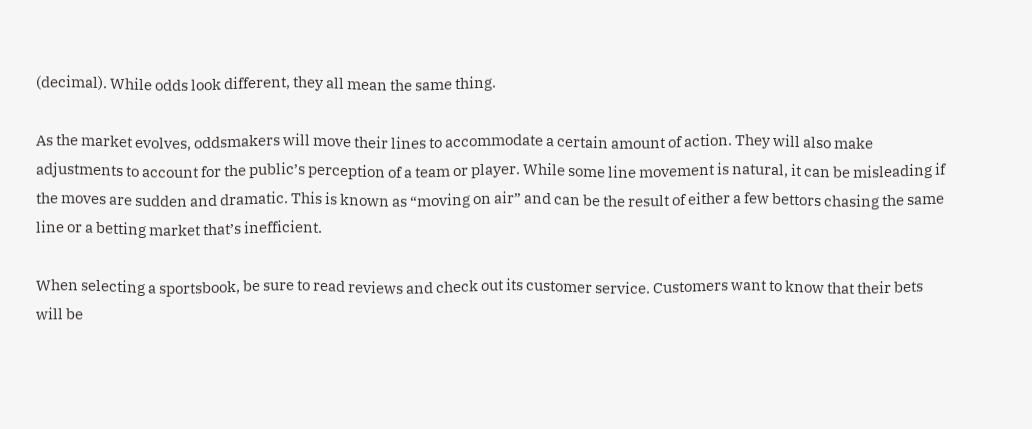(decimal). While odds look different, they all mean the same thing.

As the market evolves, oddsmakers will move their lines to accommodate a certain amount of action. They will also make adjustments to account for the public’s perception of a team or player. While some line movement is natural, it can be misleading if the moves are sudden and dramatic. This is known as “moving on air” and can be the result of either a few bettors chasing the same line or a betting market that’s inefficient.

When selecting a sportsbook, be sure to read reviews and check out its customer service. Customers want to know that their bets will be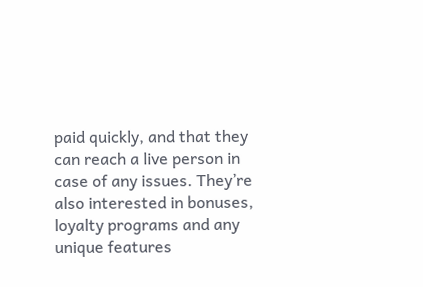paid quickly, and that they can reach a live person in case of any issues. They’re also interested in bonuses, loyalty programs and any unique features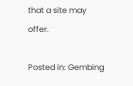that a site may offer.

Posted in: Gembing